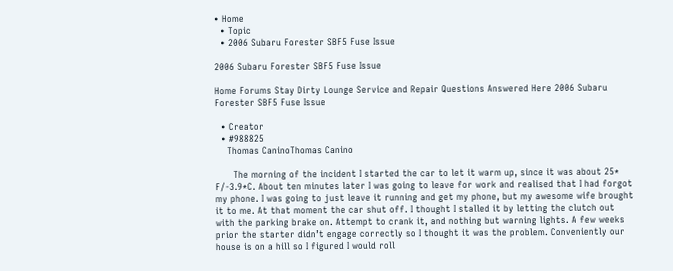• Home
  • Topic
  • 2006 Subaru Forester SBF5 Fuse Issue

2006 Subaru Forester SBF5 Fuse Issue

Home Forums Stay Dirty Lounge Service and Repair Questions Answered Here 2006 Subaru Forester SBF5 Fuse Issue

  • Creator
  • #988825
    Thomas CaninoThomas Canino

      The morning of the incident I started the car to let it warm up, since it was about 25* F/-3.9*C. About ten minutes later I was going to leave for work and realised that I had forgot my phone. I was going to just leave it running and get my phone, but my awesome wife brought it to me. At that moment the car shut off. I thought I stalled it by letting the clutch out with the parking brake on. Attempt to crank it, and nothing but warning lights. A few weeks prior the starter didn’t engage correctly so I thought it was the problem. Conveniently our house is on a hill so I figured I would roll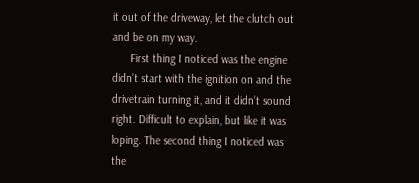it out of the driveway, let the clutch out and be on my way.
      First thing I noticed was the engine didn’t start with the ignition on and the drivetrain turning it, and it didn’t sound right. Difficult to explain, but like it was loping. The second thing I noticed was the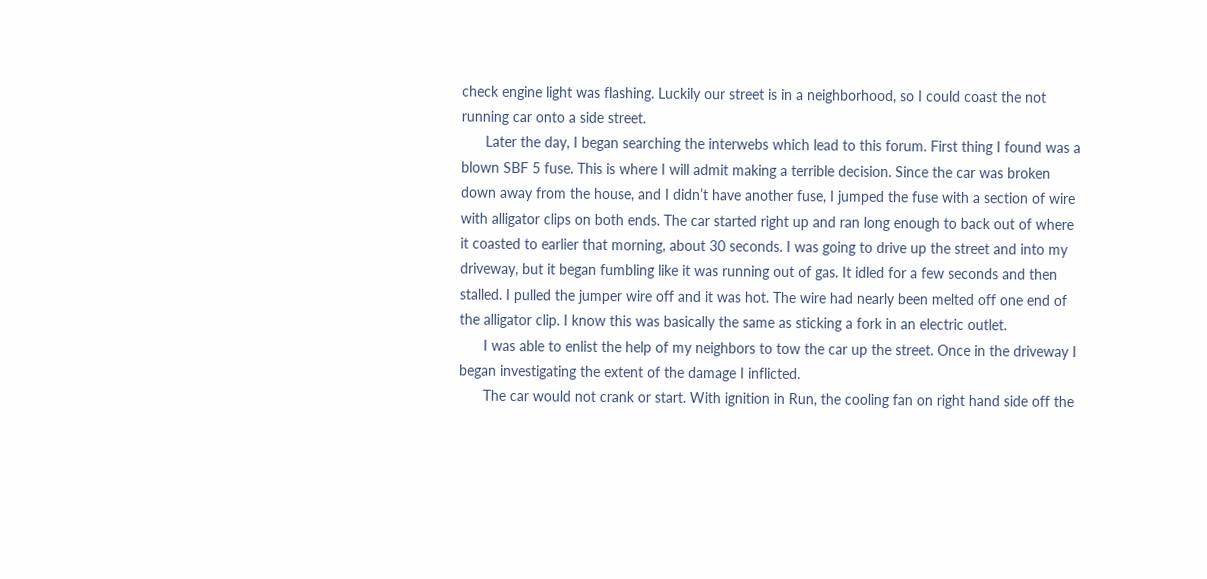check engine light was flashing. Luckily our street is in a neighborhood, so I could coast the not running car onto a side street.
      Later the day, I began searching the interwebs which lead to this forum. First thing I found was a blown SBF 5 fuse. This is where I will admit making a terrible decision. Since the car was broken down away from the house, and I didn’t have another fuse, I jumped the fuse with a section of wire with alligator clips on both ends. The car started right up and ran long enough to back out of where it coasted to earlier that morning, about 30 seconds. I was going to drive up the street and into my driveway, but it began fumbling like it was running out of gas. It idled for a few seconds and then stalled. I pulled the jumper wire off and it was hot. The wire had nearly been melted off one end of the alligator clip. I know this was basically the same as sticking a fork in an electric outlet.
      I was able to enlist the help of my neighbors to tow the car up the street. Once in the driveway I began investigating the extent of the damage I inflicted.
      The car would not crank or start. With ignition in Run, the cooling fan on right hand side off the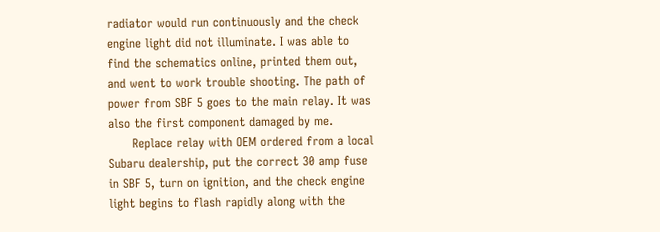radiator would run continuously and the check engine light did not illuminate. I was able to find the schematics online, printed them out, and went to work trouble shooting. The path of power from SBF 5 goes to the main relay. It was also the first component damaged by me.
      Replace relay with OEM ordered from a local Subaru dealership, put the correct 30 amp fuse in SBF 5, turn on ignition, and the check engine light begins to flash rapidly along with the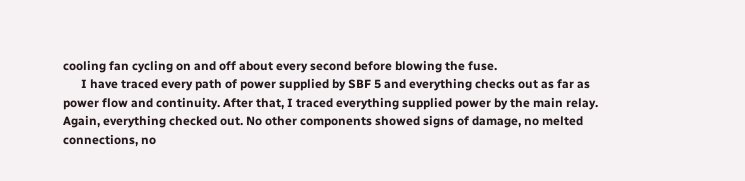cooling fan cycling on and off about every second before blowing the fuse.
      I have traced every path of power supplied by SBF 5 and everything checks out as far as power flow and continuity. After that, I traced everything supplied power by the main relay. Again, everything checked out. No other components showed signs of damage, no melted connections, no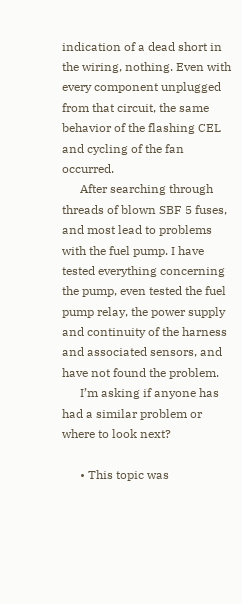indication of a dead short in the wiring, nothing. Even with every component unplugged from that circuit, the same behavior of the flashing CEL and cycling of the fan occurred.
      After searching through threads of blown SBF 5 fuses, and most lead to problems with the fuel pump. I have tested everything concerning the pump, even tested the fuel pump relay, the power supply and continuity of the harness and associated sensors, and have not found the problem.
      I’m asking if anyone has had a similar problem or where to look next?

      • This topic was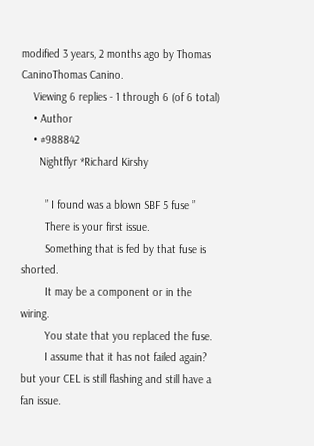modified 3 years, 2 months ago by Thomas CaninoThomas Canino.
    Viewing 6 replies - 1 through 6 (of 6 total)
    • Author
    • #988842
      Nightflyr *Richard Kirshy

        ” I found was a blown SBF 5 fuse ”
        There is your first issue.
        Something that is fed by that fuse is shorted.
        It may be a component or in the wiring.
        You state that you replaced the fuse.
        I assume that it has not failed again? but your CEL is still flashing and still have a fan issue.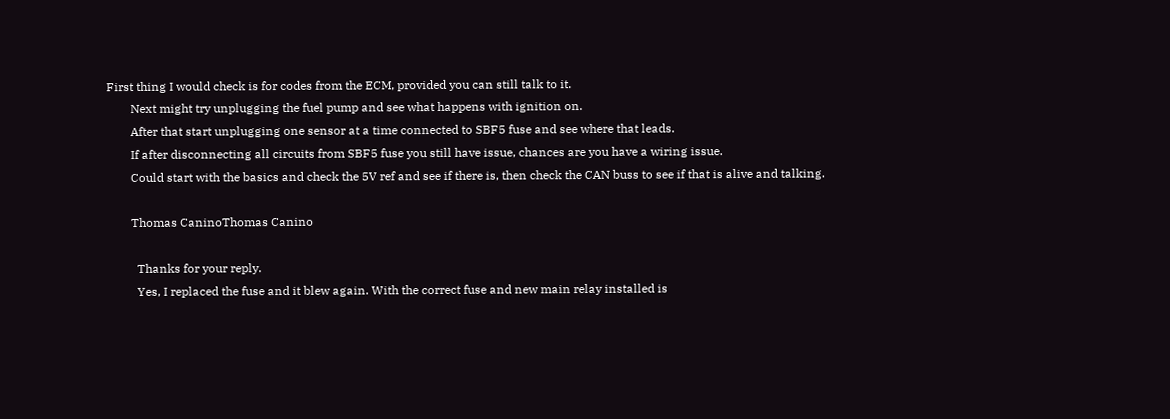First thing I would check is for codes from the ECM, provided you can still talk to it.
        Next might try unplugging the fuel pump and see what happens with ignition on.
        After that start unplugging one sensor at a time connected to SBF5 fuse and see where that leads.
        If after disconnecting all circuits from SBF5 fuse you still have issue, chances are you have a wiring issue.
        Could start with the basics and check the 5V ref and see if there is, then check the CAN buss to see if that is alive and talking.

        Thomas CaninoThomas Canino

          Thanks for your reply.
          Yes, I replaced the fuse and it blew again. With the correct fuse and new main relay installed is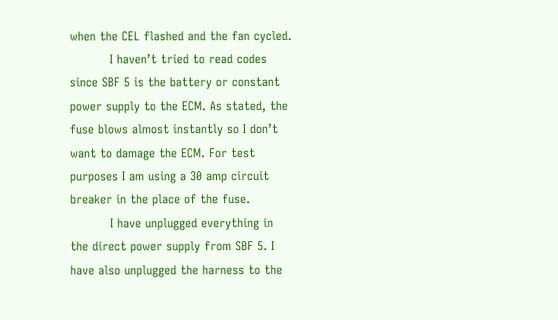when the CEL flashed and the fan cycled.
          I haven’t tried to read codes since SBF 5 is the battery or constant power supply to the ECM. As stated, the fuse blows almost instantly so I don’t want to damage the ECM. For test purposes I am using a 30 amp circuit breaker in the place of the fuse.
          I have unplugged everything in the direct power supply from SBF 5. I have also unplugged the harness to the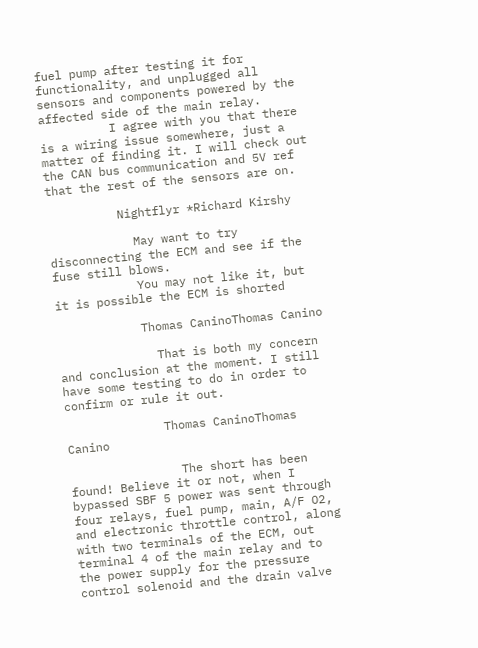fuel pump after testing it for functionality, and unplugged all sensors and components powered by the affected side of the main relay.
          I agree with you that there is a wiring issue somewhere, just a matter of finding it. I will check out the CAN bus communication and 5V ref that the rest of the sensors are on.

          Nightflyr *Richard Kirshy

            May want to try disconnecting the ECM and see if the fuse still blows.
            You may not like it, but it is possible the ECM is shorted

            Thomas CaninoThomas Canino

              That is both my concern and conclusion at the moment. I still have some testing to do in order to confirm or rule it out.

              Thomas CaninoThomas Canino

                The short has been found! Believe it or not, when I bypassed SBF 5 power was sent through four relays, fuel pump, main, A/F O2, and electronic throttle control, along with two terminals of the ECM, out terminal 4 of the main relay and to the power supply for the pressure control solenoid and the drain valve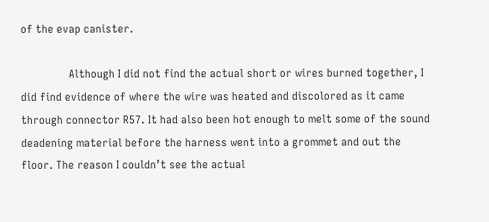of the evap canister.

                Although I did not find the actual short or wires burned together, I did find evidence of where the wire was heated and discolored as it came through connector R57. It had also been hot enough to melt some of the sound deadening material before the harness went into a grommet and out the floor. The reason I couldn’t see the actual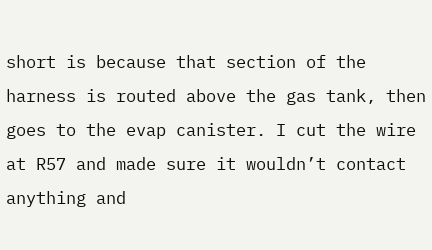short is because that section of the harness is routed above the gas tank, then goes to the evap canister. I cut the wire at R57 and made sure it wouldn’t contact anything and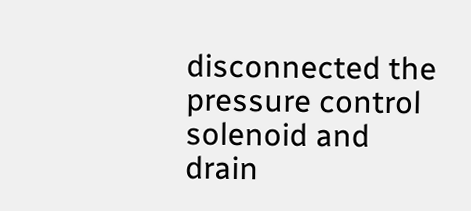disconnected the pressure control solenoid and drain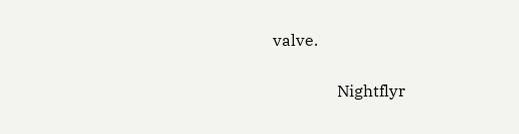valve.

                Nightflyr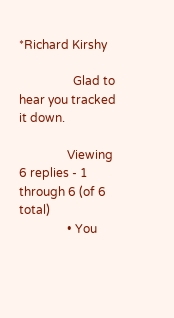*Richard Kirshy

                  Glad to hear you tracked it down.

                Viewing 6 replies - 1 through 6 (of 6 total)
                • You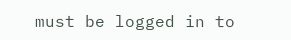must be logged in to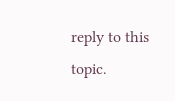reply to this topic.